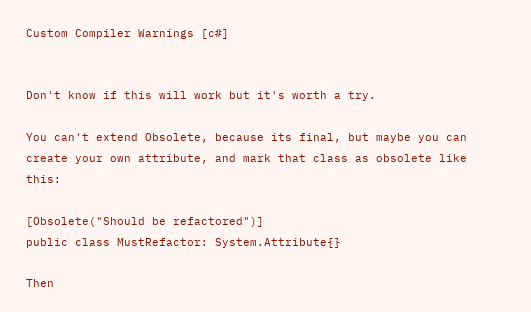Custom Compiler Warnings [c#]


Don't know if this will work but it's worth a try.

You can't extend Obsolete, because its final, but maybe you can create your own attribute, and mark that class as obsolete like this:

[Obsolete("Should be refactored")]
public class MustRefactor: System.Attribute{}

Then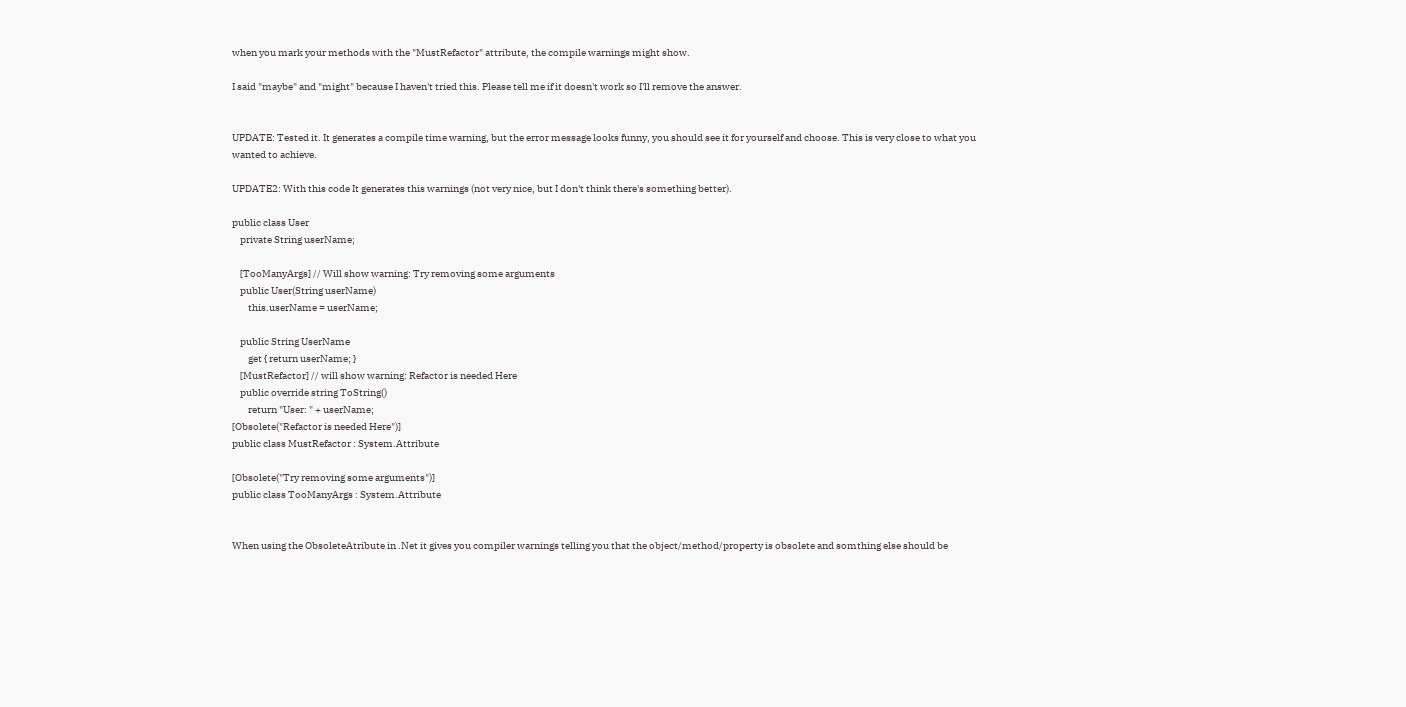when you mark your methods with the "MustRefactor" attribute, the compile warnings might show.

I said "maybe" and "might" because I haven't tried this. Please tell me if it doesn't work so I'll remove the answer.


UPDATE: Tested it. It generates a compile time warning, but the error message looks funny, you should see it for yourself and choose. This is very close to what you wanted to achieve.

UPDATE2: With this code It generates this warnings (not very nice, but I don't think there's something better).

public class User
    private String userName;

    [TooManyArgs] // Will show warning: Try removing some arguments
    public User(String userName)
        this.userName = userName;

    public String UserName
        get { return userName; }
    [MustRefactor] // will show warning: Refactor is needed Here
    public override string ToString()
        return "User: " + userName;
[Obsolete("Refactor is needed Here")]
public class MustRefactor : System.Attribute

[Obsolete("Try removing some arguments")]
public class TooManyArgs : System.Attribute


When using the ObsoleteAtribute in .Net it gives you compiler warnings telling you that the object/method/property is obsolete and somthing else should be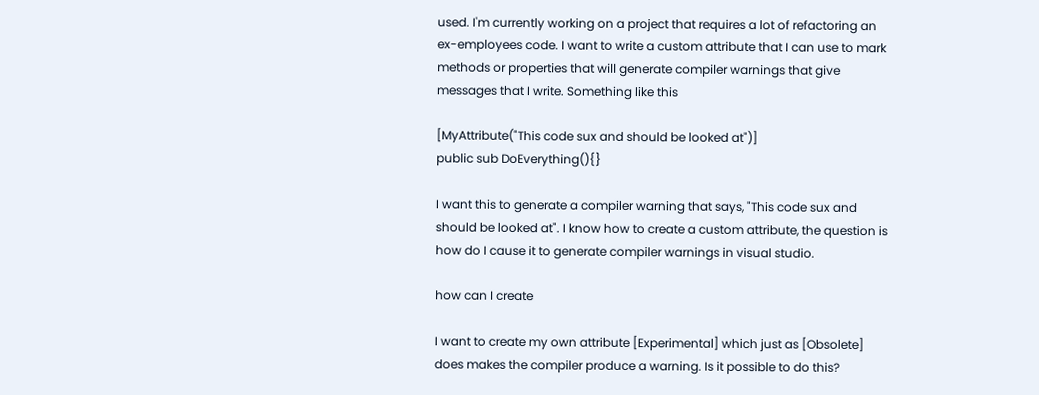used. I'm currently working on a project that requires a lot of refactoring an ex-employees code. I want to write a custom attribute that I can use to mark methods or properties that will generate compiler warnings that give messages that I write. Something like this

[MyAttribute("This code sux and should be looked at")]
public sub DoEverything(){}

I want this to generate a compiler warning that says, "This code sux and should be looked at". I know how to create a custom attribute, the question is how do I cause it to generate compiler warnings in visual studio.

how can I create

I want to create my own attribute [Experimental] which just as [Obsolete] does makes the compiler produce a warning. Is it possible to do this?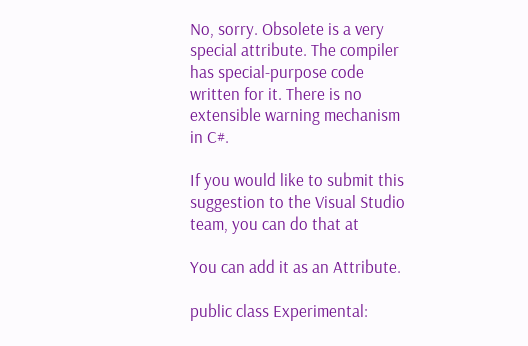No, sorry. Obsolete is a very special attribute. The compiler has special-purpose code written for it. There is no extensible warning mechanism in C#.

If you would like to submit this suggestion to the Visual Studio team, you can do that at

You can add it as an Attribute.

public class Experimental: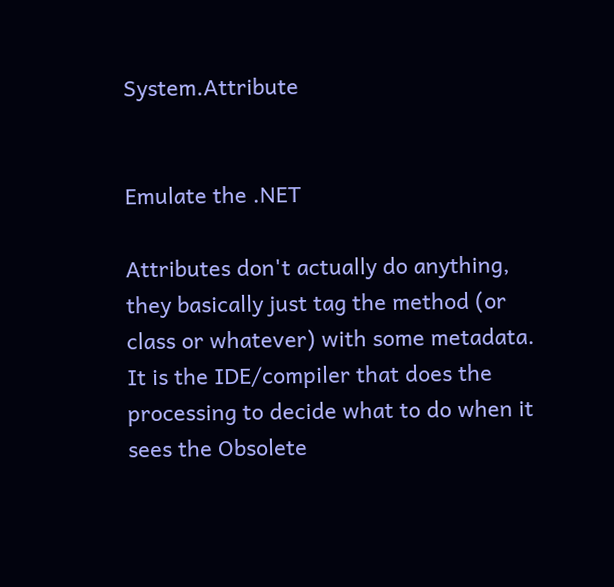System.Attribute


Emulate the .NET

Attributes don't actually do anything, they basically just tag the method (or class or whatever) with some metadata. It is the IDE/compiler that does the processing to decide what to do when it sees the Obsolete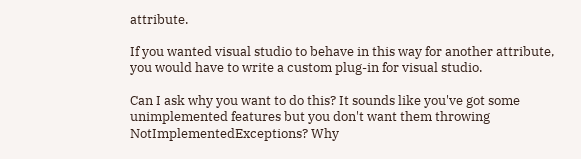attribute.

If you wanted visual studio to behave in this way for another attribute, you would have to write a custom plug-in for visual studio.

Can I ask why you want to do this? It sounds like you've got some unimplemented features but you don't want them throwing NotImplementedExceptions? Why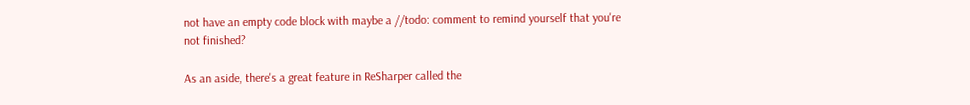not have an empty code block with maybe a //todo: comment to remind yourself that you're not finished?

As an aside, there's a great feature in ReSharper called the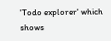'Todo explorer' which shows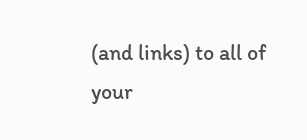(and links) to all of your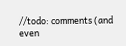//todo: comments (and even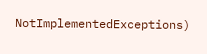NotImplementedExceptions)